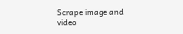Scrape image and video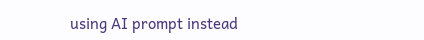using AI prompt instead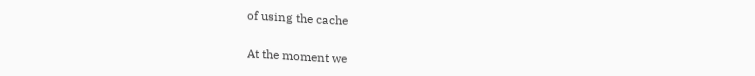of using the cache

At the moment we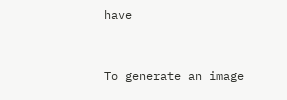have


To generate an image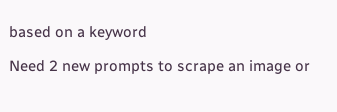based on a keyword

Need 2 new prompts to scrape an image or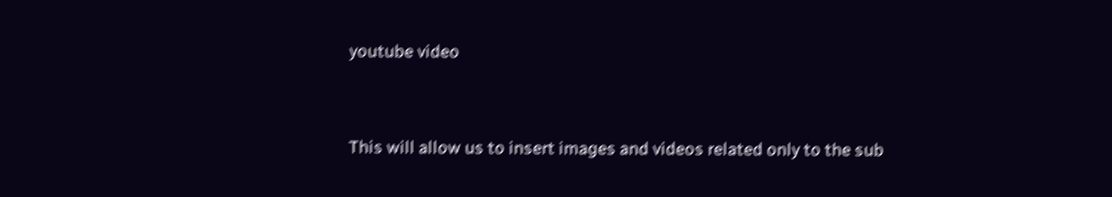youtube video



This will allow us to insert images and videos related only to the sub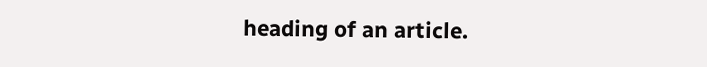heading of an article.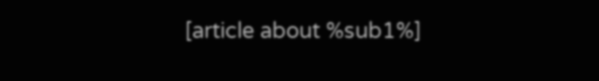[article about %sub1%]